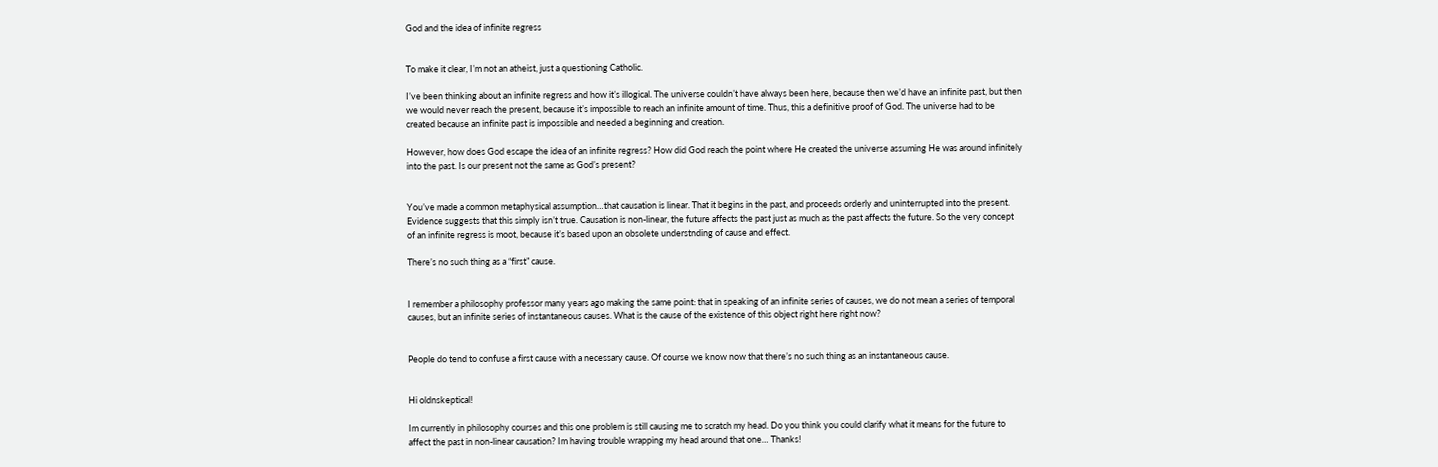God and the idea of infinite regress


To make it clear, I’m not an atheist, just a questioning Catholic.

I’ve been thinking about an infinite regress and how it’s illogical. The universe couldn’t have always been here, because then we’d have an infinite past, but then we would never reach the present, because it’s impossible to reach an infinite amount of time. Thus, this a definitive proof of God. The universe had to be created because an infinite past is impossible and needed a beginning and creation.

However, how does God escape the idea of an infinite regress? How did God reach the point where He created the universe assuming He was around infinitely into the past. Is our present not the same as God’s present?


You’ve made a common metaphysical assumption…that causation is linear. That it begins in the past, and proceeds orderly and uninterrupted into the present. Evidence suggests that this simply isn’t true. Causation is non-linear, the future affects the past just as much as the past affects the future. So the very concept of an infinite regress is moot, because it’s based upon an obsolete understnding of cause and effect.

There’s no such thing as a “first” cause.


I remember a philosophy professor many years ago making the same point: that in speaking of an infinite series of causes, we do not mean a series of temporal causes, but an infinite series of instantaneous causes. What is the cause of the existence of this object right here right now?


People do tend to confuse a first cause with a necessary cause. Of course we know now that there’s no such thing as an instantaneous cause.


Hi oldnskeptical!

Im currently in philosophy courses and this one problem is still causing me to scratch my head. Do you think you could clarify what it means for the future to affect the past in non-linear causation? Im having trouble wrapping my head around that one… Thanks!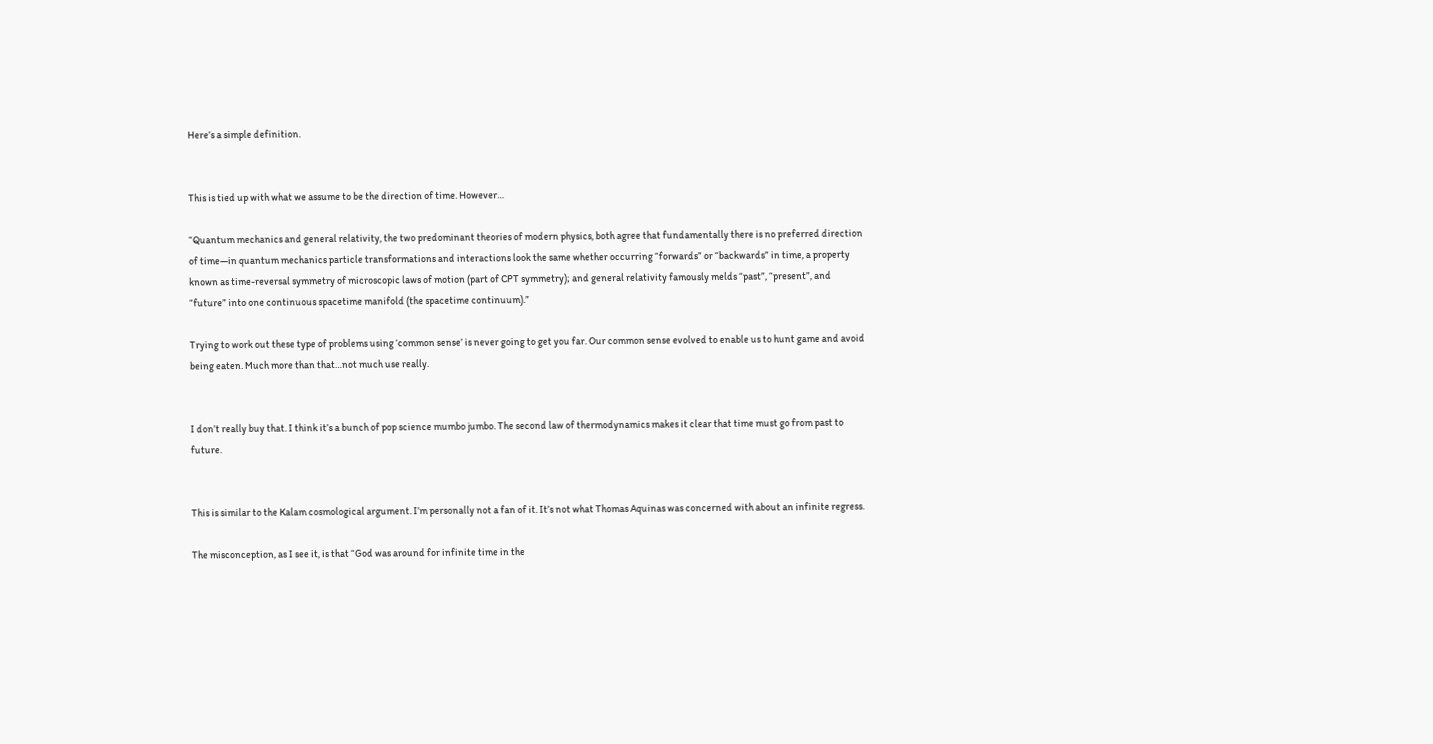Here’s a simple definition.


This is tied up with what we assume to be the direction of time. However…

“Quantum mechanics and general relativity, the two predominant theories of modern physics, both agree that fundamentally there is no preferred direction of time—in quantum mechanics particle transformations and interactions look the same whether occurring “forwards” or “backwards” in time, a property known as time-reversal symmetry of microscopic laws of motion (part of CPT symmetry); and general relativity famously melds “past”, “present”, and “future” into one continuous spacetime manifold (the spacetime continuum).”

Trying to work out these type of problems using ‘common sense’ is never going to get you far. Our common sense evolved to enable us to hunt game and avoid being eaten. Much more than that…not much use really.


I don’t really buy that. I think it’s a bunch of pop science mumbo jumbo. The second law of thermodynamics makes it clear that time must go from past to future.


This is similar to the Kalam cosmological argument. I’m personally not a fan of it. It’s not what Thomas Aquinas was concerned with about an infinite regress.

The misconception, as I see it, is that “God was around for infinite time in the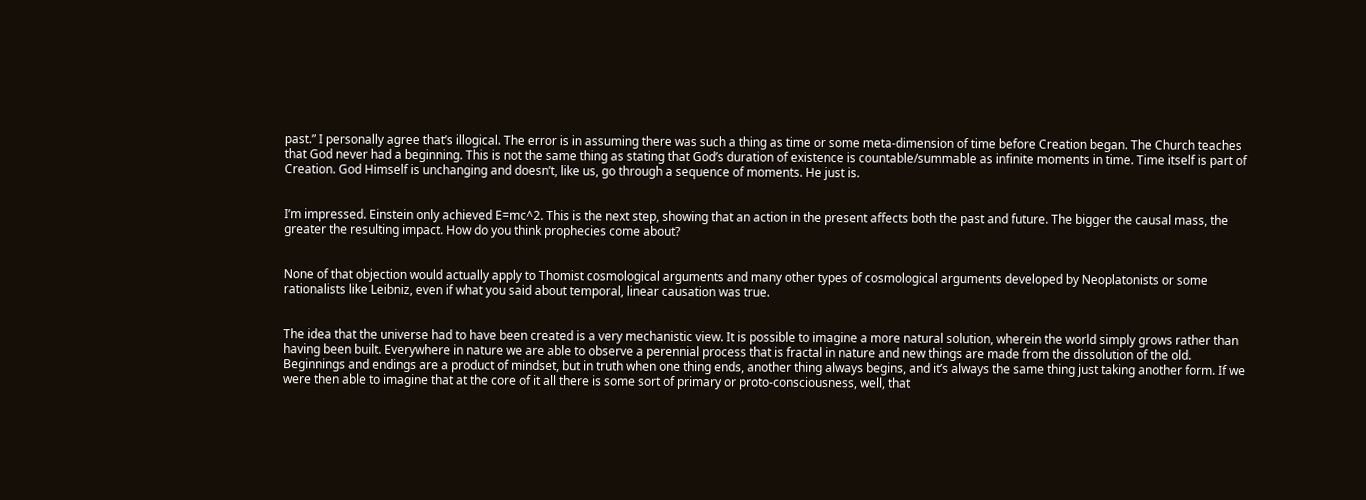past.” I personally agree that’s illogical. The error is in assuming there was such a thing as time or some meta-dimension of time before Creation began. The Church teaches that God never had a beginning. This is not the same thing as stating that God’s duration of existence is countable/summable as infinite moments in time. Time itself is part of Creation. God Himself is unchanging and doesn’t, like us, go through a sequence of moments. He just is.


I’m impressed. Einstein only achieved E=mc^2. This is the next step, showing that an action in the present affects both the past and future. The bigger the causal mass, the greater the resulting impact. How do you think prophecies come about?


None of that objection would actually apply to Thomist cosmological arguments and many other types of cosmological arguments developed by Neoplatonists or some rationalists like Leibniz, even if what you said about temporal, linear causation was true.


The idea that the universe had to have been created is a very mechanistic view. It is possible to imagine a more natural solution, wherein the world simply grows rather than having been built. Everywhere in nature we are able to observe a perennial process that is fractal in nature and new things are made from the dissolution of the old. Beginnings and endings are a product of mindset, but in truth when one thing ends, another thing always begins, and it’s always the same thing just taking another form. If we were then able to imagine that at the core of it all there is some sort of primary or proto-consciousness, well, that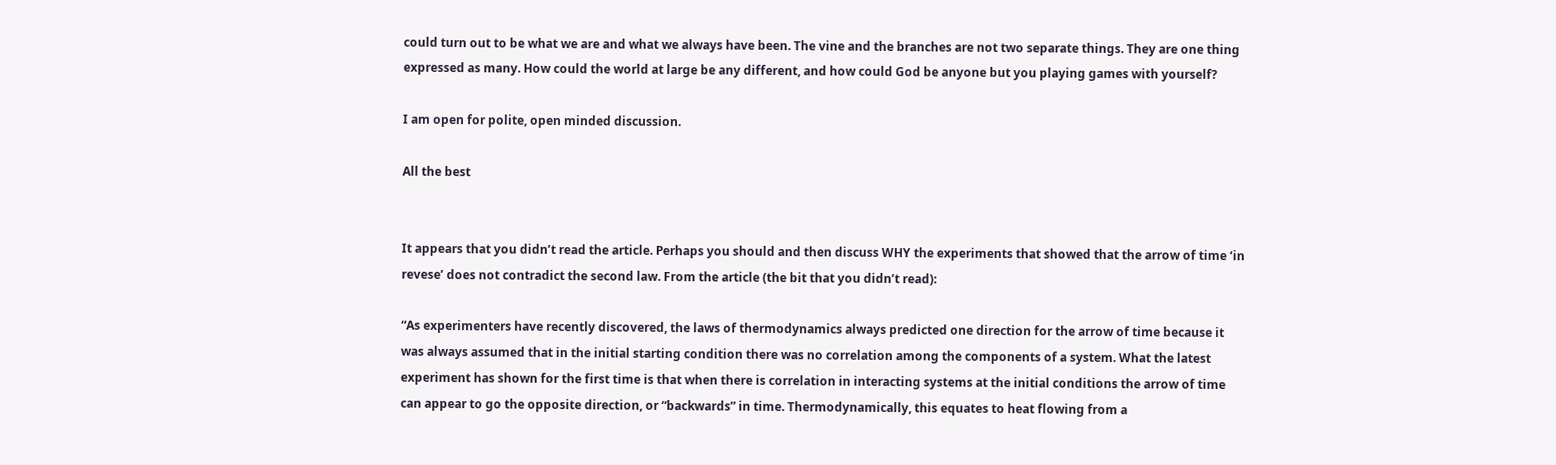could turn out to be what we are and what we always have been. The vine and the branches are not two separate things. They are one thing expressed as many. How could the world at large be any different, and how could God be anyone but you playing games with yourself?

I am open for polite, open minded discussion.

All the best


It appears that you didn’t read the article. Perhaps you should and then discuss WHY the experiments that showed that the arrow of time ‘in revese’ does not contradict the second law. From the article (the bit that you didn’t read):

“As experimenters have recently discovered, the laws of thermodynamics always predicted one direction for the arrow of time because it was always assumed that in the initial starting condition there was no correlation among the components of a system. What the latest experiment has shown for the first time is that when there is correlation in interacting systems at the initial conditions the arrow of time can appear to go the opposite direction, or “backwards” in time. Thermodynamically, this equates to heat flowing from a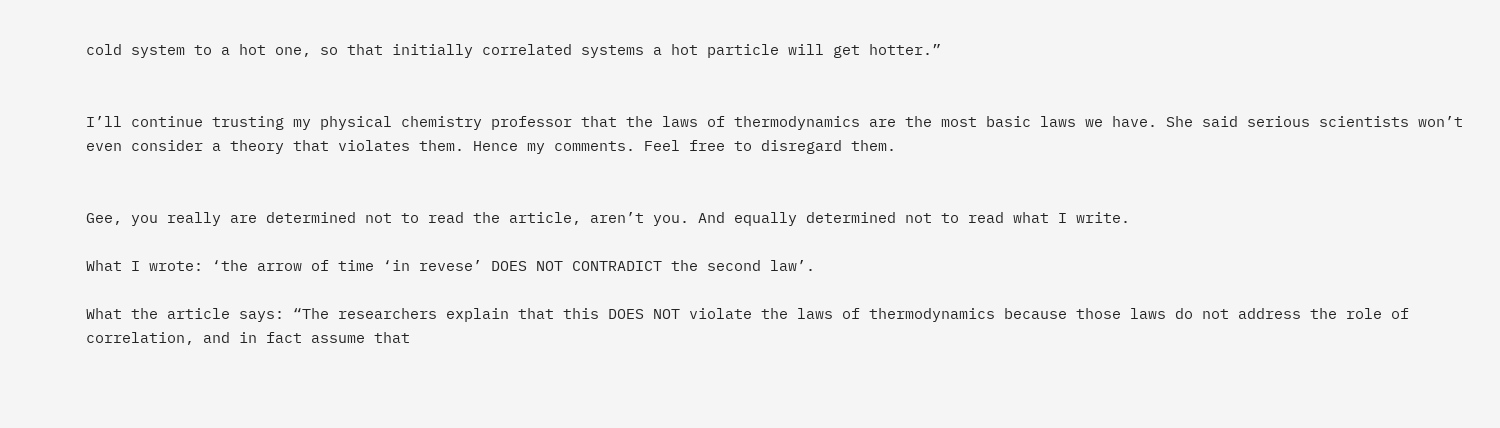cold system to a hot one, so that initially correlated systems a hot particle will get hotter.”


I’ll continue trusting my physical chemistry professor that the laws of thermodynamics are the most basic laws we have. She said serious scientists won’t even consider a theory that violates them. Hence my comments. Feel free to disregard them.


Gee, you really are determined not to read the article, aren’t you. And equally determined not to read what I write.

What I wrote: ‘the arrow of time ‘in revese’ DOES NOT CONTRADICT the second law’.

What the article says: “The researchers explain that this DOES NOT violate the laws of thermodynamics because those laws do not address the role of correlation, and in fact assume that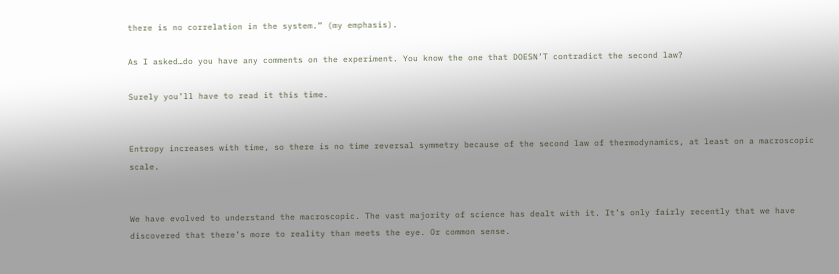there is no correlation in the system.” (my emphasis).

As I asked…do you have any comments on the experiment. You know the one that DOESN’T contradict the second law?

Surely you’ll have to read it this time.


Entropy increases with time, so there is no time reversal symmetry because of the second law of thermodynamics, at least on a macroscopic scale.


We have evolved to understand the macroscopic. The vast majority of science has dealt with it. It’s only fairly recently that we have discovered that there’s more to reality than meets the eye. Or common sense.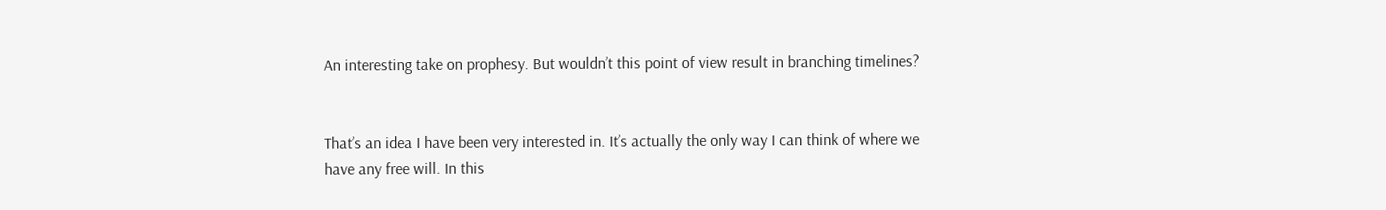An interesting take on prophesy. But wouldn’t this point of view result in branching timelines?


That’s an idea I have been very interested in. It’s actually the only way I can think of where we have any free will. In this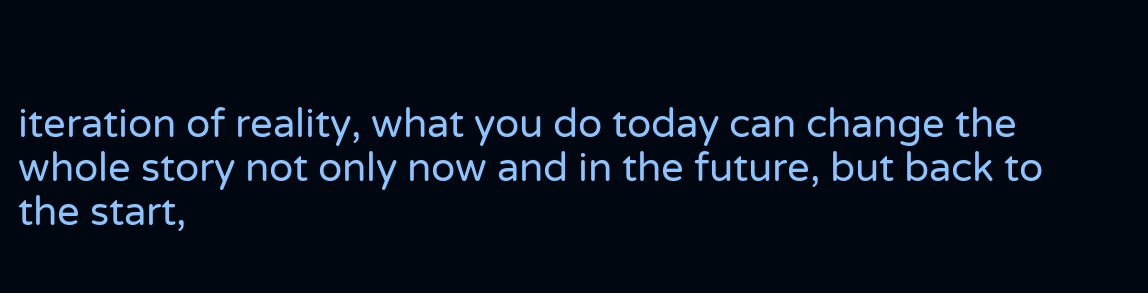iteration of reality, what you do today can change the whole story not only now and in the future, but back to the start,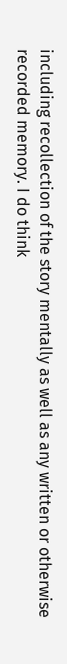including recollection of the story mentally as well as any written or otherwise recorded memory. I do think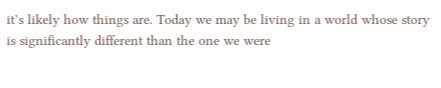it’s likely how things are. Today we may be living in a world whose story is significantly different than the one we were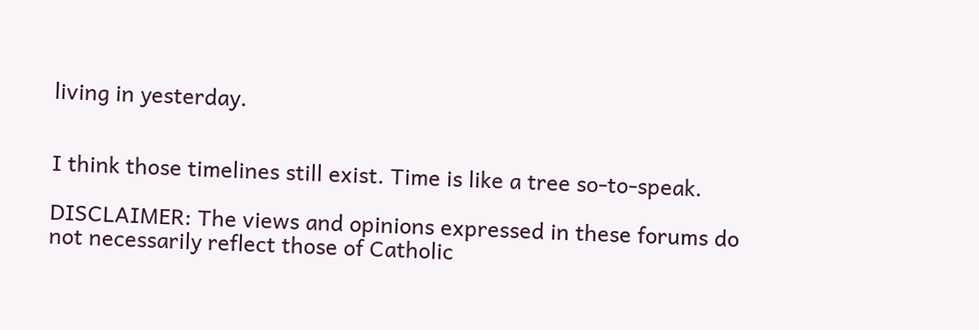living in yesterday.


I think those timelines still exist. Time is like a tree so-to-speak.

DISCLAIMER: The views and opinions expressed in these forums do not necessarily reflect those of Catholic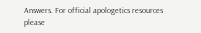Answers. For official apologetics resources please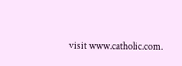visit www.catholic.com.